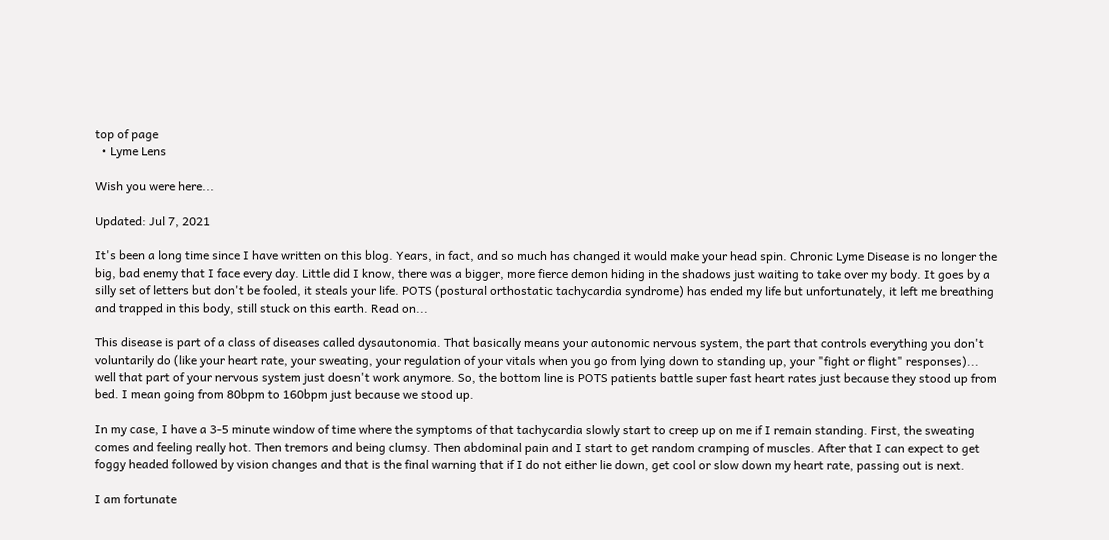top of page
  • Lyme Lens

Wish you were here...

Updated: Jul 7, 2021

It's been a long time since I have written on this blog. Years, in fact, and so much has changed it would make your head spin. Chronic Lyme Disease is no longer the big, bad enemy that I face every day. Little did I know, there was a bigger, more fierce demon hiding in the shadows just waiting to take over my body. It goes by a silly set of letters but don't be fooled, it steals your life. POTS (postural orthostatic tachycardia syndrome) has ended my life but unfortunately, it left me breathing and trapped in this body, still stuck on this earth. Read on...

This disease is part of a class of diseases called dysautonomia. That basically means your autonomic nervous system, the part that controls everything you don't voluntarily do (like your heart rate, your sweating, your regulation of your vitals when you go from lying down to standing up, your "fight or flight" responses)... well that part of your nervous system just doesn't work anymore. So, the bottom line is POTS patients battle super fast heart rates just because they stood up from bed. I mean going from 80bpm to 160bpm just because we stood up.

In my case, I have a 3-5 minute window of time where the symptoms of that tachycardia slowly start to creep up on me if I remain standing. First, the sweating comes and feeling really hot. Then tremors and being clumsy. Then abdominal pain and I start to get random cramping of muscles. After that I can expect to get foggy headed followed by vision changes and that is the final warning that if I do not either lie down, get cool or slow down my heart rate, passing out is next.

I am fortunate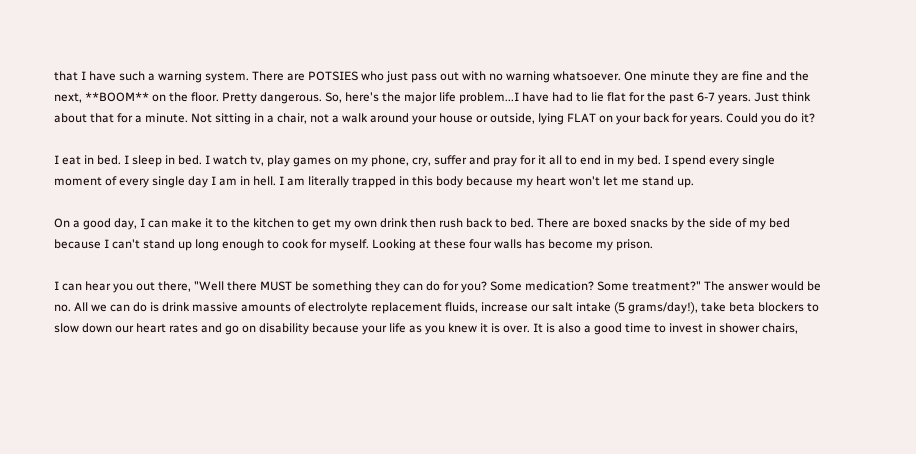that I have such a warning system. There are POTSIES who just pass out with no warning whatsoever. One minute they are fine and the next, **BOOM** on the floor. Pretty dangerous. So, here's the major life problem...I have had to lie flat for the past 6-7 years. Just think about that for a minute. Not sitting in a chair, not a walk around your house or outside, lying FLAT on your back for years. Could you do it?

I eat in bed. I sleep in bed. I watch tv, play games on my phone, cry, suffer and pray for it all to end in my bed. I spend every single moment of every single day I am in hell. I am literally trapped in this body because my heart won't let me stand up.

On a good day, I can make it to the kitchen to get my own drink then rush back to bed. There are boxed snacks by the side of my bed because I can't stand up long enough to cook for myself. Looking at these four walls has become my prison.

I can hear you out there, "Well there MUST be something they can do for you? Some medication? Some treatment?" The answer would be no. All we can do is drink massive amounts of electrolyte replacement fluids, increase our salt intake (5 grams/day!), take beta blockers to slow down our heart rates and go on disability because your life as you knew it is over. It is also a good time to invest in shower chairs,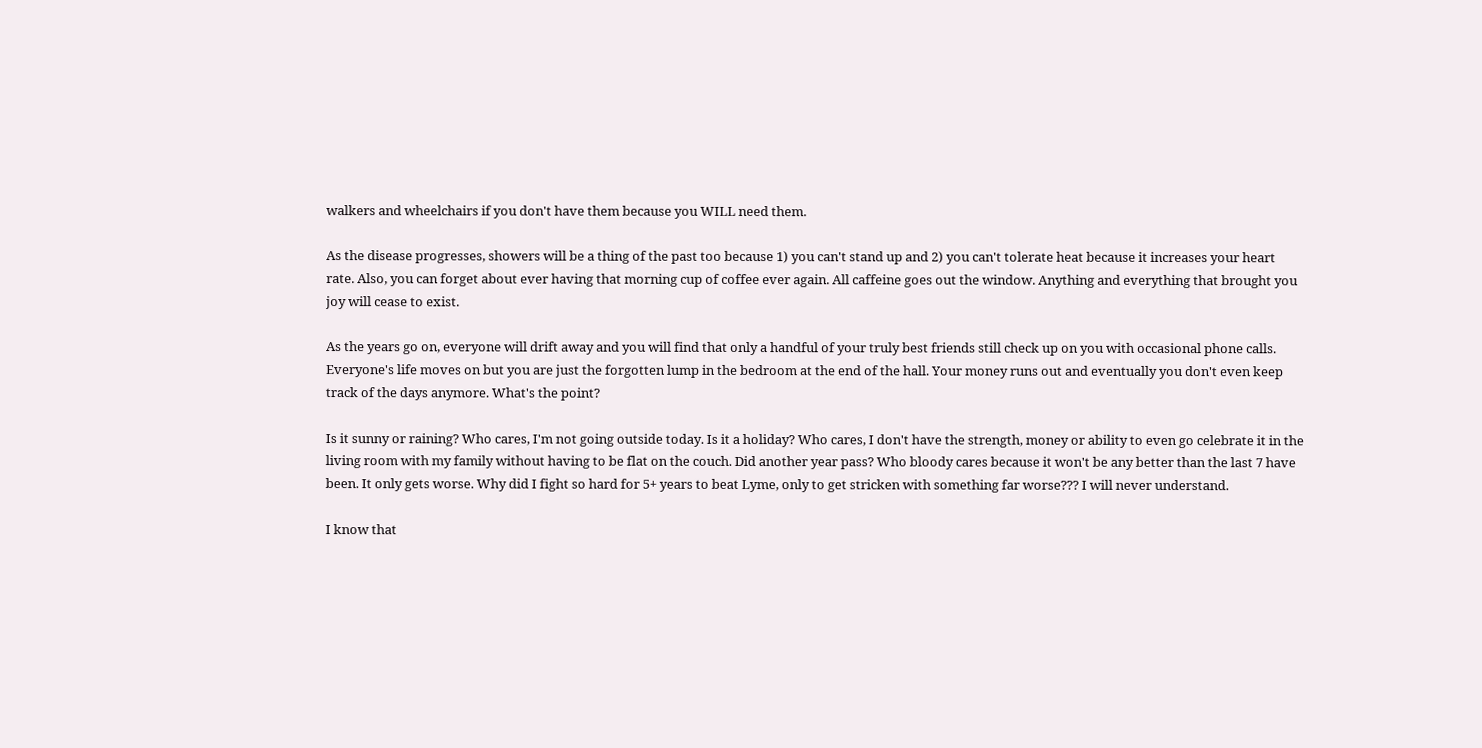walkers and wheelchairs if you don't have them because you WILL need them.

As the disease progresses, showers will be a thing of the past too because 1) you can't stand up and 2) you can't tolerate heat because it increases your heart rate. Also, you can forget about ever having that morning cup of coffee ever again. All caffeine goes out the window. Anything and everything that brought you joy will cease to exist.

As the years go on, everyone will drift away and you will find that only a handful of your truly best friends still check up on you with occasional phone calls. Everyone's life moves on but you are just the forgotten lump in the bedroom at the end of the hall. Your money runs out and eventually you don't even keep track of the days anymore. What's the point?

Is it sunny or raining? Who cares, I'm not going outside today. Is it a holiday? Who cares, I don't have the strength, money or ability to even go celebrate it in the living room with my family without having to be flat on the couch. Did another year pass? Who bloody cares because it won't be any better than the last 7 have been. It only gets worse. Why did I fight so hard for 5+ years to beat Lyme, only to get stricken with something far worse??? I will never understand.

I know that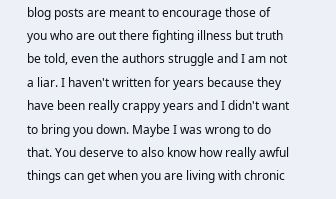blog posts are meant to encourage those of you who are out there fighting illness but truth be told, even the authors struggle and I am not a liar. I haven't written for years because they have been really crappy years and I didn't want to bring you down. Maybe I was wrong to do that. You deserve to also know how really awful things can get when you are living with chronic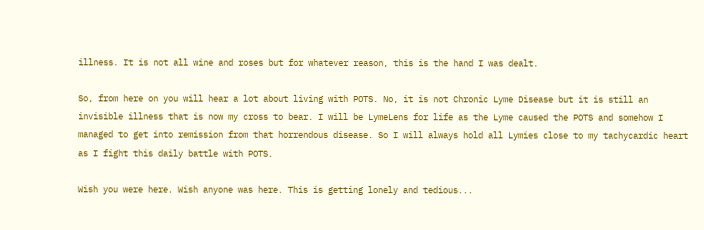illness. It is not all wine and roses but for whatever reason, this is the hand I was dealt.

So, from here on you will hear a lot about living with POTS. No, it is not Chronic Lyme Disease but it is still an invisible illness that is now my cross to bear. I will be LymeLens for life as the Lyme caused the POTS and somehow I managed to get into remission from that horrendous disease. So I will always hold all Lymies close to my tachycardic heart as I fight this daily battle with POTS.

Wish you were here. Wish anyone was here. This is getting lonely and tedious...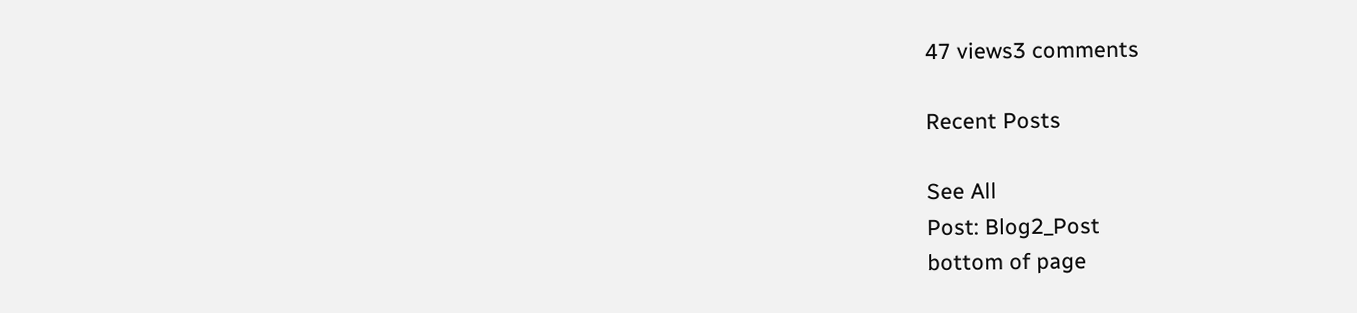47 views3 comments

Recent Posts

See All
Post: Blog2_Post
bottom of page